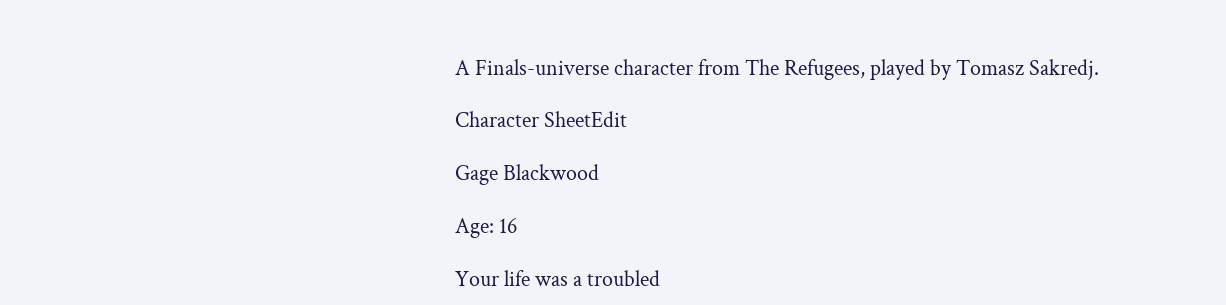A Finals-universe character from The Refugees, played by Tomasz Sakredj.

Character SheetEdit

Gage Blackwood

Age: 16

Your life was a troubled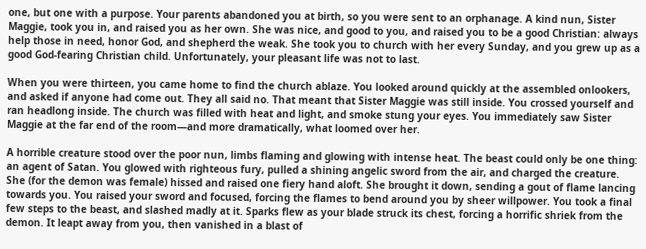one, but one with a purpose. Your parents abandoned you at birth, so you were sent to an orphanage. A kind nun, Sister Maggie, took you in, and raised you as her own. She was nice, and good to you, and raised you to be a good Christian: always help those in need, honor God, and shepherd the weak. She took you to church with her every Sunday, and you grew up as a good God-fearing Christian child. Unfortunately, your pleasant life was not to last.

When you were thirteen, you came home to find the church ablaze. You looked around quickly at the assembled onlookers, and asked if anyone had come out. They all said no. That meant that Sister Maggie was still inside. You crossed yourself and ran headlong inside. The church was filled with heat and light, and smoke stung your eyes. You immediately saw Sister Maggie at the far end of the room—and more dramatically, what loomed over her.

A horrible creature stood over the poor nun, limbs flaming and glowing with intense heat. The beast could only be one thing: an agent of Satan. You glowed with righteous fury, pulled a shining angelic sword from the air, and charged the creature. She (for the demon was female) hissed and raised one fiery hand aloft. She brought it down, sending a gout of flame lancing towards you. You raised your sword and focused, forcing the flames to bend around you by sheer willpower. You took a final few steps to the beast, and slashed madly at it. Sparks flew as your blade struck its chest, forcing a horrific shriek from the demon. It leapt away from you, then vanished in a blast of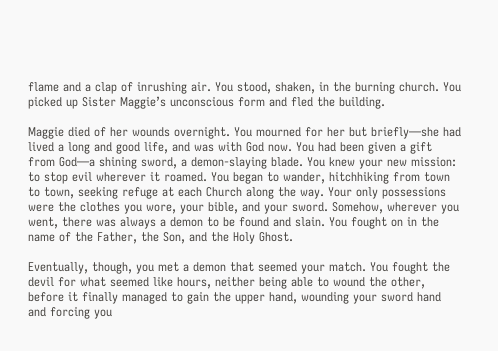flame and a clap of inrushing air. You stood, shaken, in the burning church. You picked up Sister Maggie’s unconscious form and fled the building.

Maggie died of her wounds overnight. You mourned for her but briefly—she had lived a long and good life, and was with God now. You had been given a gift from God—a shining sword, a demon-slaying blade. You knew your new mission: to stop evil wherever it roamed. You began to wander, hitchhiking from town to town, seeking refuge at each Church along the way. Your only possessions were the clothes you wore, your bible, and your sword. Somehow, wherever you went, there was always a demon to be found and slain. You fought on in the name of the Father, the Son, and the Holy Ghost.

Eventually, though, you met a demon that seemed your match. You fought the devil for what seemed like hours, neither being able to wound the other, before it finally managed to gain the upper hand, wounding your sword hand and forcing you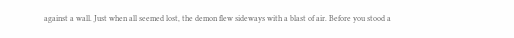against a wall. Just when all seemed lost, the demon flew sideways with a blast of air. Before you stood a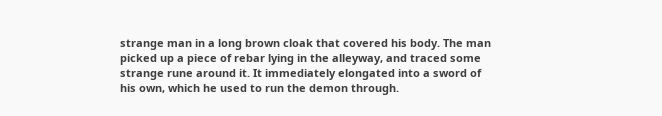strange man in a long brown cloak that covered his body. The man picked up a piece of rebar lying in the alleyway, and traced some strange rune around it. It immediately elongated into a sword of his own, which he used to run the demon through.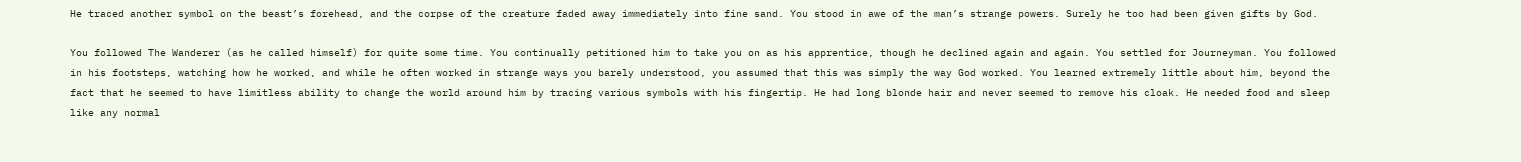He traced another symbol on the beast’s forehead, and the corpse of the creature faded away immediately into fine sand. You stood in awe of the man’s strange powers. Surely he too had been given gifts by God.

You followed The Wanderer (as he called himself) for quite some time. You continually petitioned him to take you on as his apprentice, though he declined again and again. You settled for Journeyman. You followed in his footsteps, watching how he worked, and while he often worked in strange ways you barely understood, you assumed that this was simply the way God worked. You learned extremely little about him, beyond the fact that he seemed to have limitless ability to change the world around him by tracing various symbols with his fingertip. He had long blonde hair and never seemed to remove his cloak. He needed food and sleep like any normal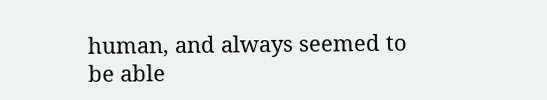human, and always seemed to be able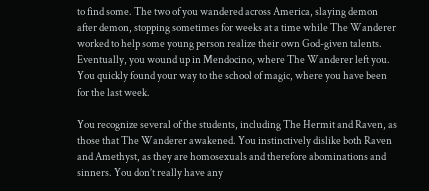to find some. The two of you wandered across America, slaying demon after demon, stopping sometimes for weeks at a time while The Wanderer worked to help some young person realize their own God-given talents. Eventually, you wound up in Mendocino, where The Wanderer left you. You quickly found your way to the school of magic, where you have been for the last week.

You recognize several of the students, including The Hermit and Raven, as those that The Wanderer awakened. You instinctively dislike both Raven and Amethyst, as they are homosexuals and therefore abominations and sinners. You don’t really have any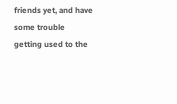friends yet, and have some trouble getting used to the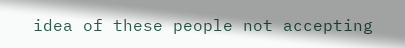idea of these people not accepting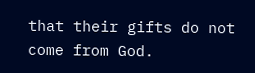that their gifts do not come from God.